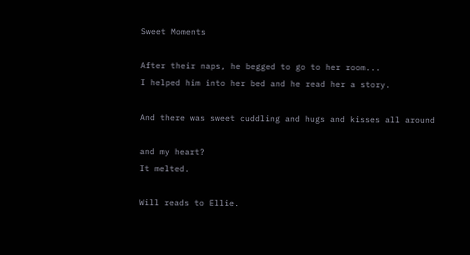Sweet Moments

After their naps, he begged to go to her room...
I helped him into her bed and he read her a story.

And there was sweet cuddling and hugs and kisses all around

and my heart?
It melted.

Will reads to Ellie.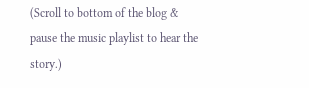(Scroll to bottom of the blog & pause the music playlist to hear the story.)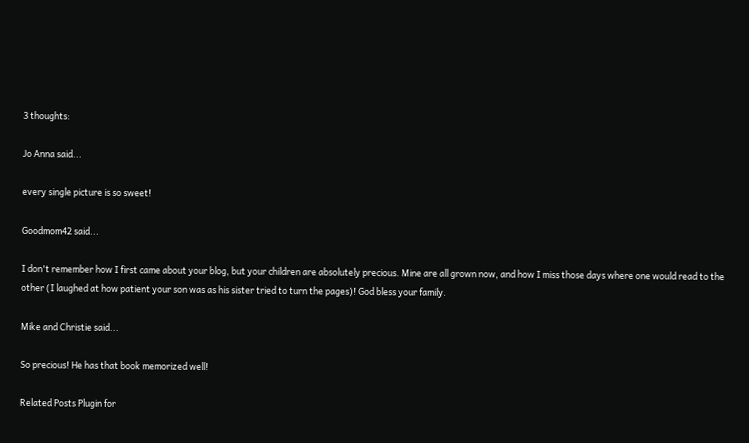3 thoughts:

Jo Anna said...

every single picture is so sweet!

Goodmom42 said...

I don't remember how I first came about your blog, but your children are absolutely precious. Mine are all grown now, and how I miss those days where one would read to the other (I laughed at how patient your son was as his sister tried to turn the pages)! God bless your family.

Mike and Christie said...

So precious! He has that book memorized well!

Related Posts Plugin for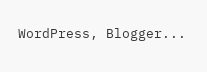WordPress, Blogger...